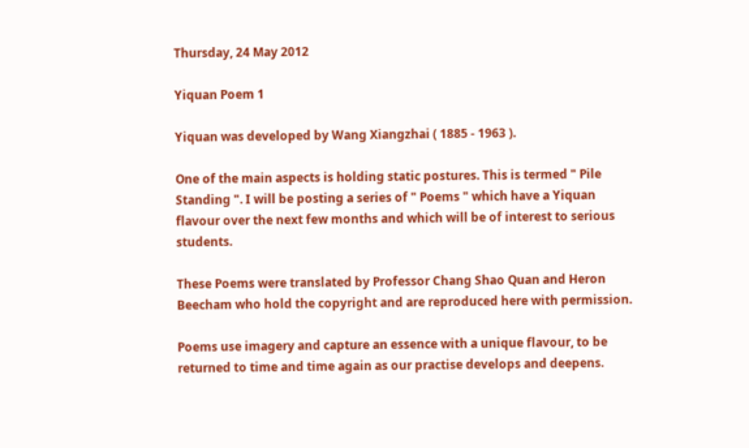Thursday, 24 May 2012

Yiquan Poem 1

Yiquan was developed by Wang Xiangzhai ( 1885 - 1963 ).

One of the main aspects is holding static postures. This is termed " Pile Standing ". I will be posting a series of " Poems " which have a Yiquan flavour over the next few months and which will be of interest to serious students.

These Poems were translated by Professor Chang Shao Quan and Heron Beecham who hold the copyright and are reproduced here with permission.

Poems use imagery and capture an essence with a unique flavour, to be returned to time and time again as our practise develops and deepens.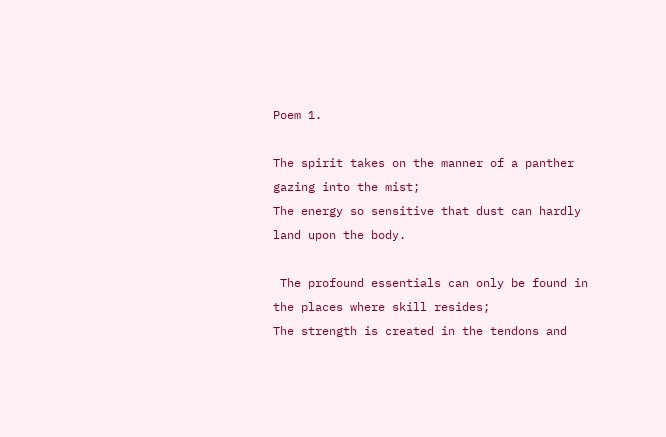Poem 1.

The spirit takes on the manner of a panther gazing into the mist;
The energy so sensitive that dust can hardly land upon the body.

 The profound essentials can only be found in the places where skill resides;
The strength is created in the tendons and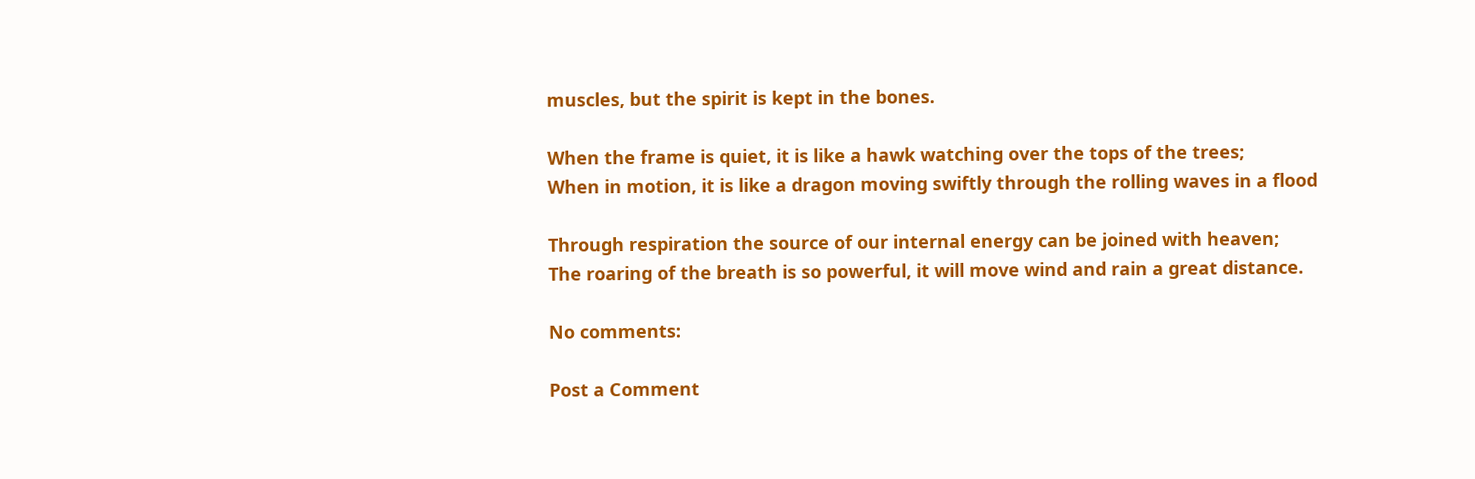muscles, but the spirit is kept in the bones.

When the frame is quiet, it is like a hawk watching over the tops of the trees;
When in motion, it is like a dragon moving swiftly through the rolling waves in a flood

Through respiration the source of our internal energy can be joined with heaven;
The roaring of the breath is so powerful, it will move wind and rain a great distance.

No comments:

Post a Comment